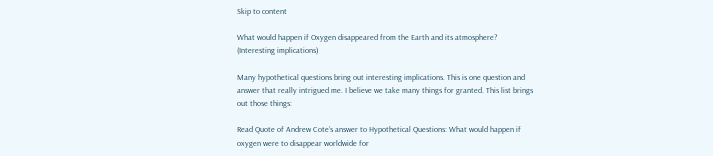Skip to content

What would happen if Oxygen disappeared from the Earth and its atmosphere? (Interesting implications)

Many hypothetical questions bring out interesting implications. This is one question and answer that really intrigued me. I believe we take many things for granted. This list brings out those things:

Read Quote of Andrew Cote’s answer to Hypothetical Questions: What would happen if oxygen were to disappear worldwide for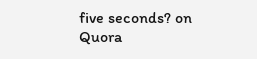five seconds? on Quora